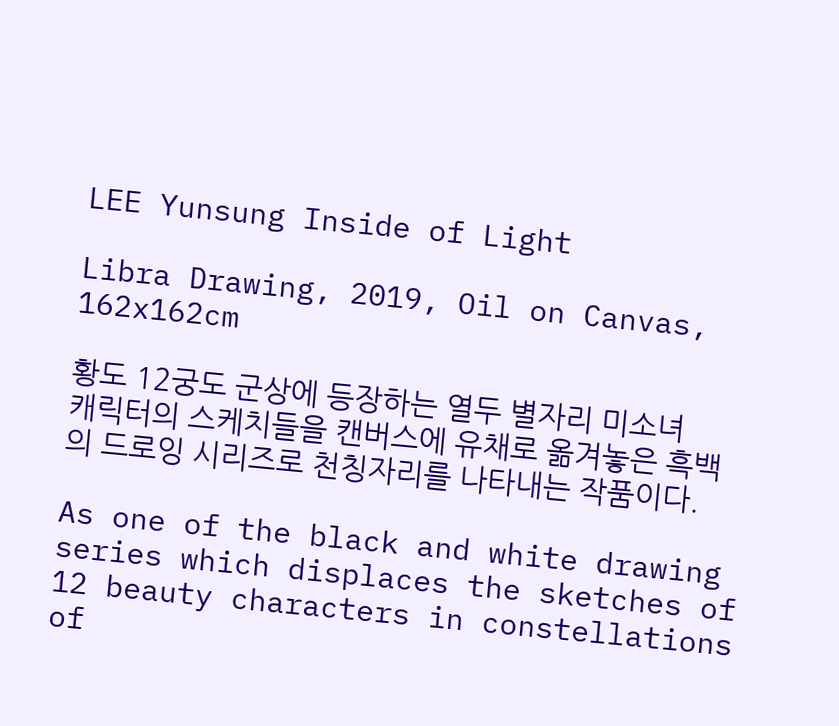LEE Yunsung Inside of Light

Libra Drawing, 2019, Oil on Canvas, 162x162cm

황도 12궁도 군상에 등장하는 열두 별자리 미소녀 캐릭터의 스케치들을 캔버스에 유채로 옮겨놓은 흑백의 드로잉 시리즈로 천칭자리를 나타내는 작품이다.

As one of the black and white drawing series which displaces the sketches of 12 beauty characters in constellations of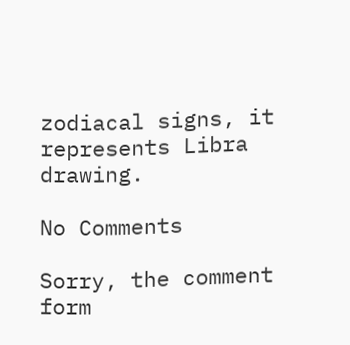zodiacal signs, it represents Libra drawing.

No Comments

Sorry, the comment form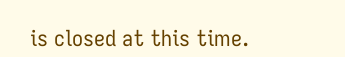is closed at this time.